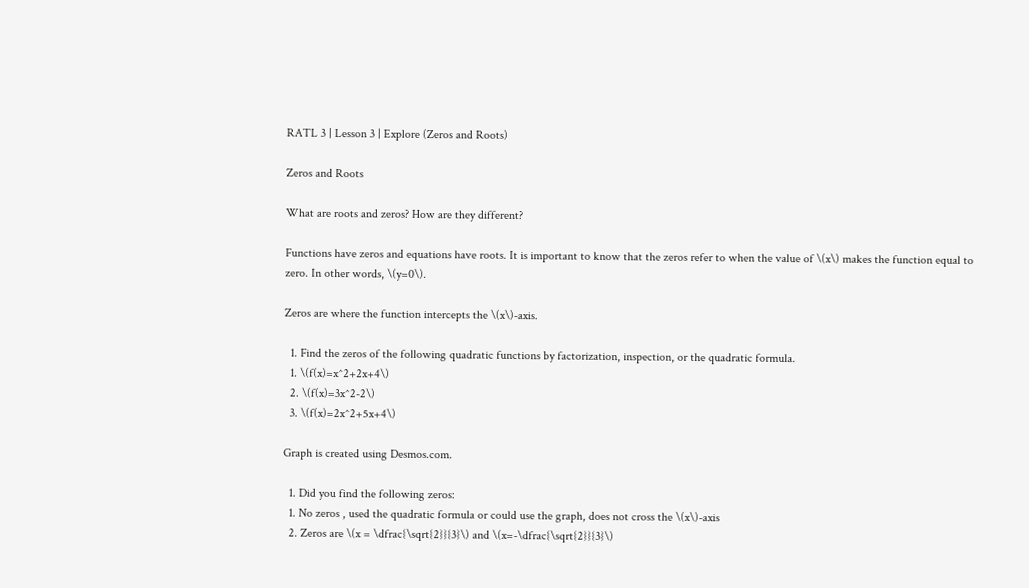RATL 3 | Lesson 3 | Explore (Zeros and Roots)

Zeros and Roots

What are roots and zeros? How are they different?

Functions have zeros and equations have roots. It is important to know that the zeros refer to when the value of \(x\) makes the function equal to zero. In other words, \(y=0\).

Zeros are where the function intercepts the \(x\)-axis.

  1. Find the zeros of the following quadratic functions by factorization, inspection, or the quadratic formula.
  1. \(f(x)=x^2+2x+4\)
  2. \(f(x)=3x^2-2\)
  3. \(f(x)=2x^2+5x+4\)

Graph is created using Desmos.com.

  1. Did you find the following zeros:
  1. No zeros , used the quadratic formula or could use the graph, does not cross the \(x\)-axis
  2. Zeros are \(x = \dfrac{\sqrt{2}}{3}\) and \(x=-\dfrac{\sqrt{2}}{3}\)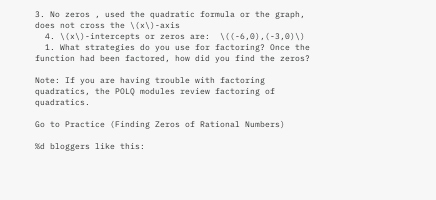3. No zeros , used the quadratic formula or the graph, does not cross the \(x\)-axis
  4. \(x\)-intercepts or zeros are:  \((-6,0),(-3,0)\)
  1. What strategies do you use for factoring? Once the function had been factored, how did you find the zeros?

Note: If you are having trouble with factoring quadratics, the POLQ modules review factoring of quadratics.

Go to Practice (Finding Zeros of Rational Numbers)

%d bloggers like this: